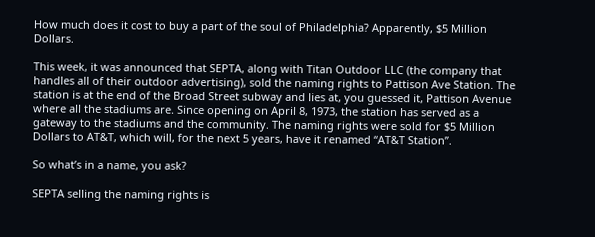How much does it cost to buy a part of the soul of Philadelphia? Apparently, $5 Million Dollars.

This week, it was announced that SEPTA, along with Titan Outdoor LLC (the company that handles all of their outdoor advertising), sold the naming rights to Pattison Ave Station. The station is at the end of the Broad Street subway and lies at, you guessed it, Pattison Avenue where all the stadiums are. Since opening on April 8, 1973, the station has served as a gateway to the stadiums and the community. The naming rights were sold for $5 Million Dollars to AT&T, which will, for the next 5 years, have it renamed “AT&T Station”.

So what’s in a name, you ask?

SEPTA selling the naming rights is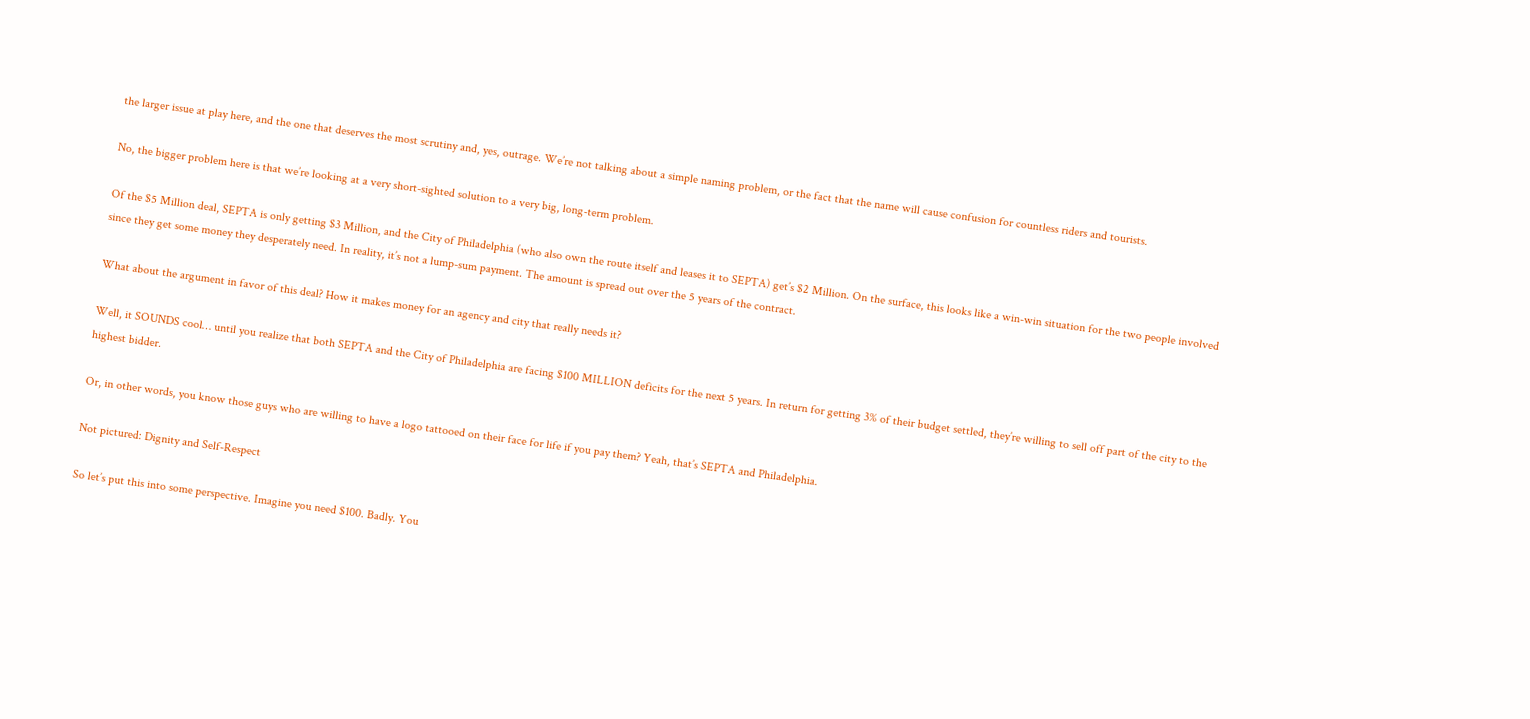the larger issue at play here, and the one that deserves the most scrutiny and, yes, outrage. We’re not talking about a simple naming problem, or the fact that the name will cause confusion for countless riders and tourists.

No, the bigger problem here is that we’re looking at a very short-sighted solution to a very big, long-term problem.

Of the $5 Million deal, SEPTA is only getting $3 Million, and the City of Philadelphia (who also own the route itself and leases it to SEPTA) get’s $2 Million. On the surface, this looks like a win-win situation for the two people involved since they get some money they desperately need. In reality, it’s not a lump-sum payment. The amount is spread out over the 5 years of the contract.

What about the argument in favor of this deal? How it makes money for an agency and city that really needs it?

Well, it SOUNDS cool… until you realize that both SEPTA and the City of Philadelphia are facing $100 MILLION deficits for the next 5 years. In return for getting 3% of their budget settled, they’re willing to sell off part of the city to the highest bidder.

Or, in other words, you know those guys who are willing to have a logo tattooed on their face for life if you pay them? Yeah, that’s SEPTA and Philadelphia.

Not pictured: Dignity and Self-Respect

So let’s put this into some perspective. Imagine you need $100. Badly. You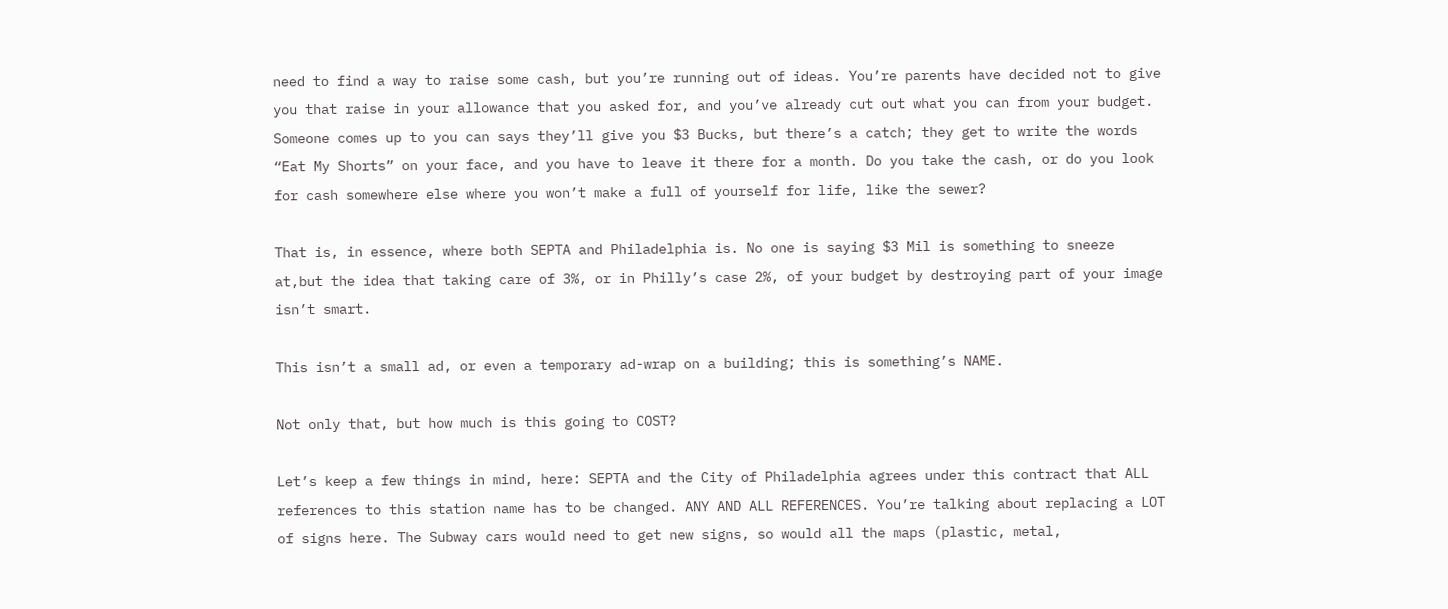need to find a way to raise some cash, but you’re running out of ideas. You’re parents have decided not to give you that raise in your allowance that you asked for, and you’ve already cut out what you can from your budget. Someone comes up to you can says they’ll give you $3 Bucks, but there’s a catch; they get to write the words “Eat My Shorts” on your face, and you have to leave it there for a month. Do you take the cash, or do you look for cash somewhere else where you won’t make a full of yourself for life, like the sewer?

That is, in essence, where both SEPTA and Philadelphia is. No one is saying $3 Mil is something to sneeze at,but the idea that taking care of 3%, or in Philly’s case 2%, of your budget by destroying part of your image isn’t smart.

This isn’t a small ad, or even a temporary ad-wrap on a building; this is something’s NAME.

Not only that, but how much is this going to COST?

Let’s keep a few things in mind, here: SEPTA and the City of Philadelphia agrees under this contract that ALL references to this station name has to be changed. ANY AND ALL REFERENCES. You’re talking about replacing a LOT of signs here. The Subway cars would need to get new signs, so would all the maps (plastic, metal,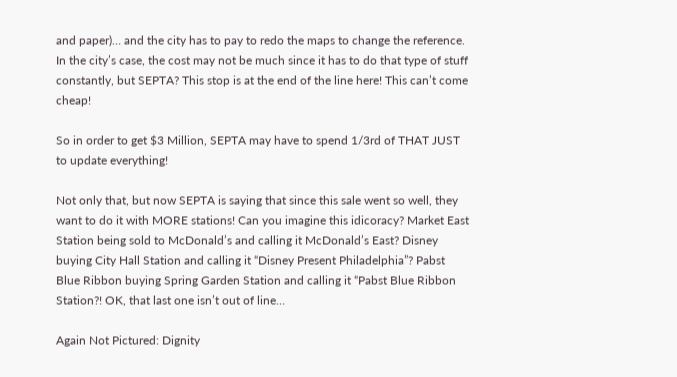and paper)… and the city has to pay to redo the maps to change the reference. In the city’s case, the cost may not be much since it has to do that type of stuff constantly, but SEPTA? This stop is at the end of the line here! This can’t come cheap!

So in order to get $3 Million, SEPTA may have to spend 1/3rd of THAT JUST to update everything!

Not only that, but now SEPTA is saying that since this sale went so well, they want to do it with MORE stations! Can you imagine this idicoracy? Market East Station being sold to McDonald’s and calling it McDonald’s East? Disney buying City Hall Station and calling it “Disney Present Philadelphia”? Pabst Blue Ribbon buying Spring Garden Station and calling it “Pabst Blue Ribbon Station?! OK, that last one isn’t out of line…

Again Not Pictured: Dignity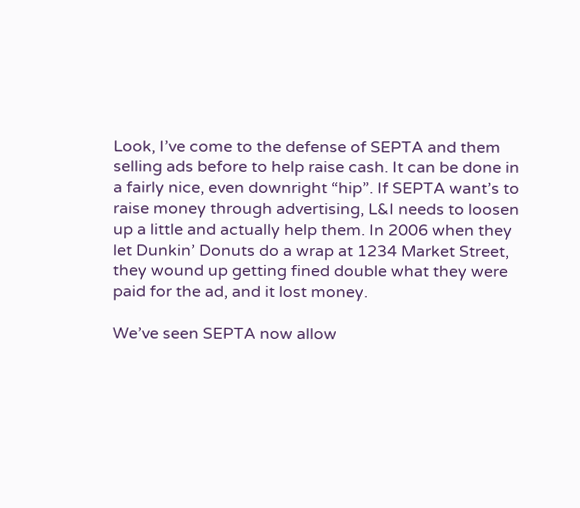Look, I’ve come to the defense of SEPTA and them selling ads before to help raise cash. It can be done in a fairly nice, even downright “hip”. If SEPTA want’s to raise money through advertising, L&I needs to loosen up a little and actually help them. In 2006 when they let Dunkin’ Donuts do a wrap at 1234 Market Street, they wound up getting fined double what they were paid for the ad, and it lost money.

We’ve seen SEPTA now allow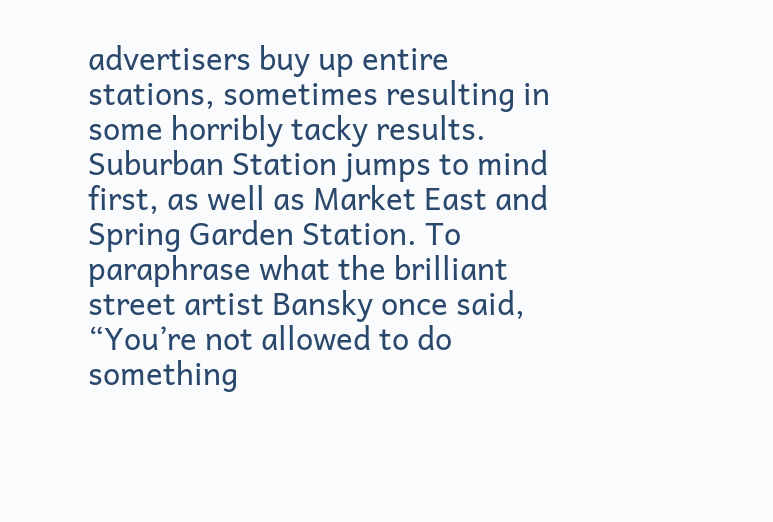advertisers buy up entire stations, sometimes resulting in some horribly tacky results. Suburban Station jumps to mind first, as well as Market East and Spring Garden Station. To paraphrase what the brilliant street artist Bansky once said, “You’re not allowed to do something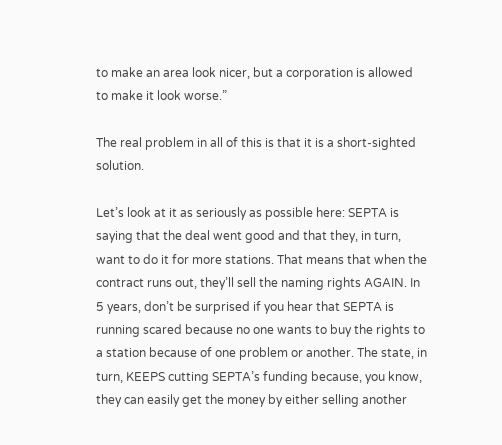to make an area look nicer, but a corporation is allowed to make it look worse.”

The real problem in all of this is that it is a short-sighted solution.

Let’s look at it as seriously as possible here: SEPTA is saying that the deal went good and that they, in turn, want to do it for more stations. That means that when the contract runs out, they’ll sell the naming rights AGAIN. In 5 years, don’t be surprised if you hear that SEPTA is running scared because no one wants to buy the rights to a station because of one problem or another. The state, in turn, KEEPS cutting SEPTA’s funding because, you know, they can easily get the money by either selling another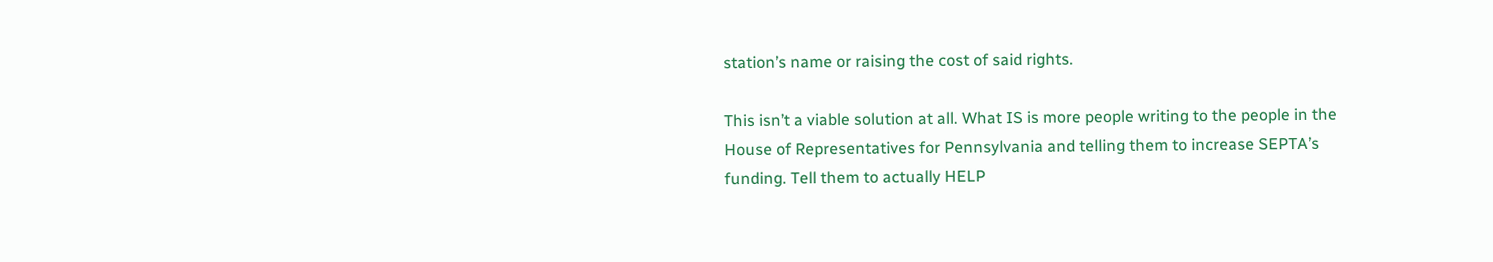station’s name or raising the cost of said rights.

This isn’t a viable solution at all. What IS is more people writing to the people in the House of Representatives for Pennsylvania and telling them to increase SEPTA’s funding. Tell them to actually HELP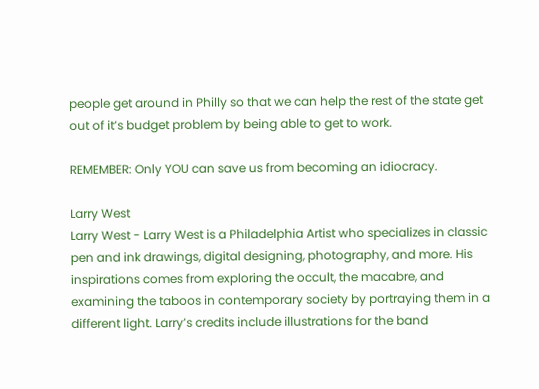people get around in Philly so that we can help the rest of the state get out of it’s budget problem by being able to get to work.

REMEMBER: Only YOU can save us from becoming an idiocracy.

Larry West
Larry West - Larry West is a Philadelphia Artist who specializes in classic pen and ink drawings, digital designing, photography, and more. His inspirations comes from exploring the occult, the macabre, and examining the taboos in contemporary society by portraying them in a different light. Larry’s credits include illustrations for the band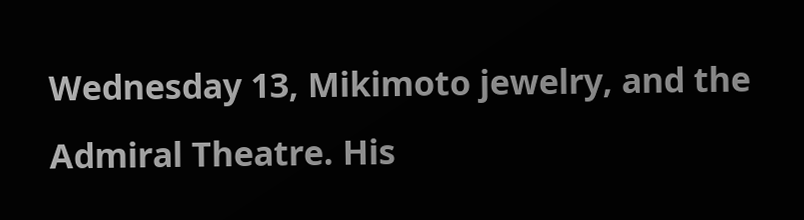Wednesday 13, Mikimoto jewelry, and the Admiral Theatre. His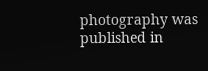photography was published in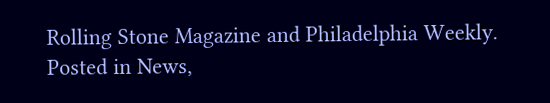Rolling Stone Magazine and Philadelphia Weekly.
Posted in News,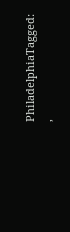PhiladelphiaTagged: ,